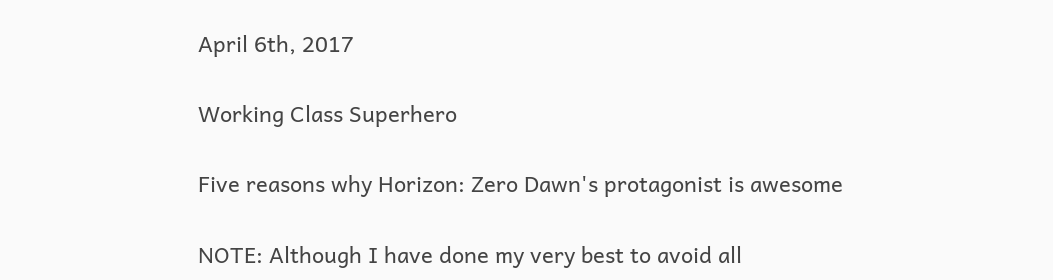April 6th, 2017

Working Class Superhero

Five reasons why Horizon: Zero Dawn's protagonist is awesome

NOTE: Although I have done my very best to avoid all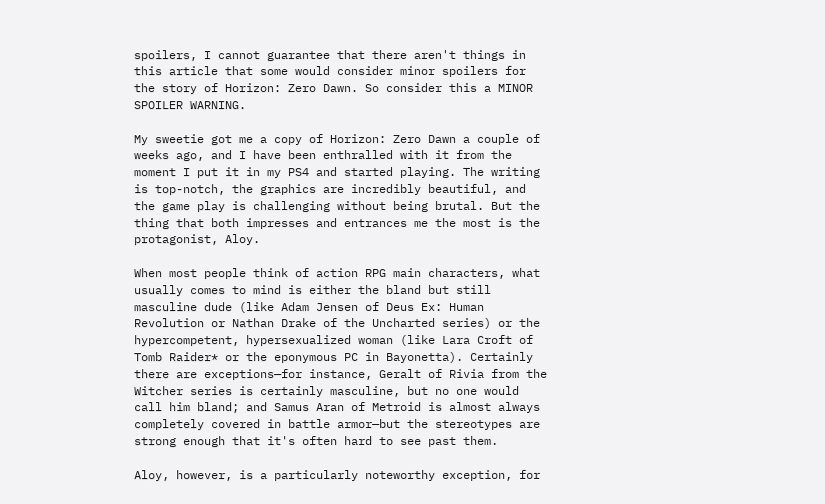spoilers, I cannot guarantee that there aren't things in this article that some would consider minor spoilers for the story of Horizon: Zero Dawn. So consider this a MINOR SPOILER WARNING.

My sweetie got me a copy of Horizon: Zero Dawn a couple of weeks ago, and I have been enthralled with it from the moment I put it in my PS4 and started playing. The writing is top-notch, the graphics are incredibly beautiful, and the game play is challenging without being brutal. But the thing that both impresses and entrances me the most is the protagonist, Aloy.

When most people think of action RPG main characters, what usually comes to mind is either the bland but still masculine dude (like Adam Jensen of Deus Ex: Human Revolution or Nathan Drake of the Uncharted series) or the hypercompetent, hypersexualized woman (like Lara Croft of Tomb Raider* or the eponymous PC in Bayonetta). Certainly there are exceptions—for instance, Geralt of Rivia from the Witcher series is certainly masculine, but no one would call him bland; and Samus Aran of Metroid is almost always completely covered in battle armor—but the stereotypes are strong enough that it's often hard to see past them.

Aloy, however, is a particularly noteworthy exception, for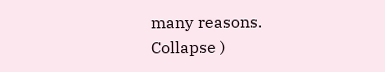many reasons. Collapse )